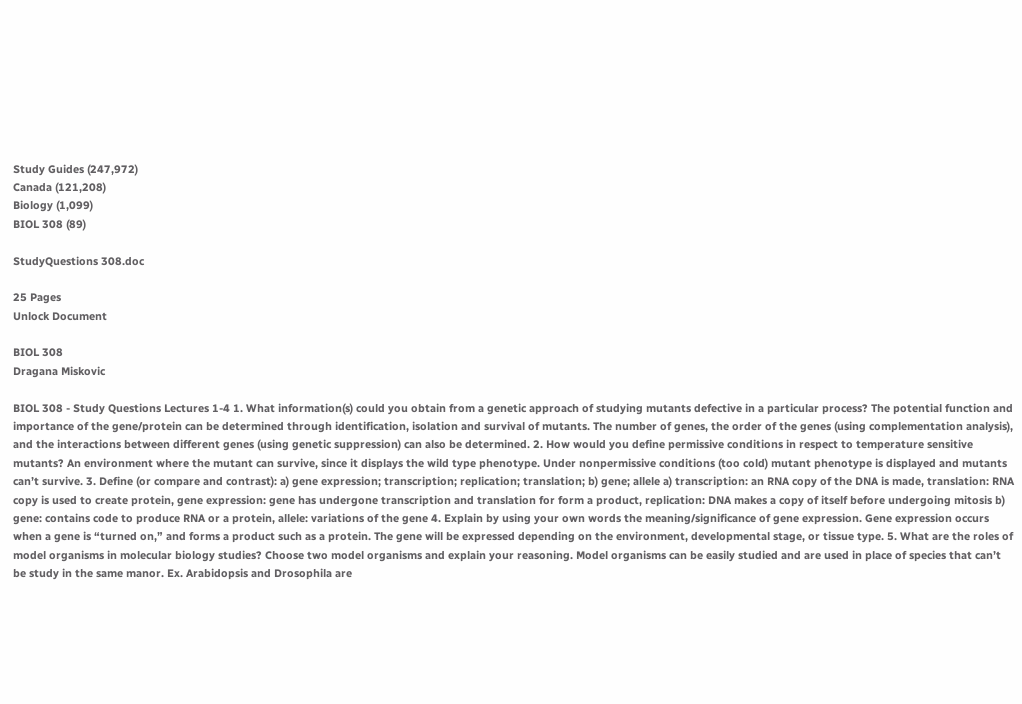Study Guides (247,972)
Canada (121,208)
Biology (1,099)
BIOL 308 (89)

StudyQuestions 308.doc

25 Pages
Unlock Document

BIOL 308
Dragana Miskovic

BIOL 308 - Study Questions Lectures 1-4 1. What information(s) could you obtain from a genetic approach of studying mutants defective in a particular process? The potential function and importance of the gene/protein can be determined through identification, isolation and survival of mutants. The number of genes, the order of the genes (using complementation analysis), and the interactions between different genes (using genetic suppression) can also be determined. 2. How would you define permissive conditions in respect to temperature sensitive mutants? An environment where the mutant can survive, since it displays the wild type phenotype. Under nonpermissive conditions (too cold) mutant phenotype is displayed and mutants can’t survive. 3. Define (or compare and contrast): a) gene expression; transcription; replication; translation; b) gene; allele a) transcription: an RNA copy of the DNA is made, translation: RNA copy is used to create protein, gene expression: gene has undergone transcription and translation for form a product, replication: DNA makes a copy of itself before undergoing mitosis b) gene: contains code to produce RNA or a protein, allele: variations of the gene 4. Explain by using your own words the meaning/significance of gene expression. Gene expression occurs when a gene is “turned on,” and forms a product such as a protein. The gene will be expressed depending on the environment, developmental stage, or tissue type. 5. What are the roles of model organisms in molecular biology studies? Choose two model organisms and explain your reasoning. Model organisms can be easily studied and are used in place of species that can’t be study in the same manor. Ex. Arabidopsis and Drosophila are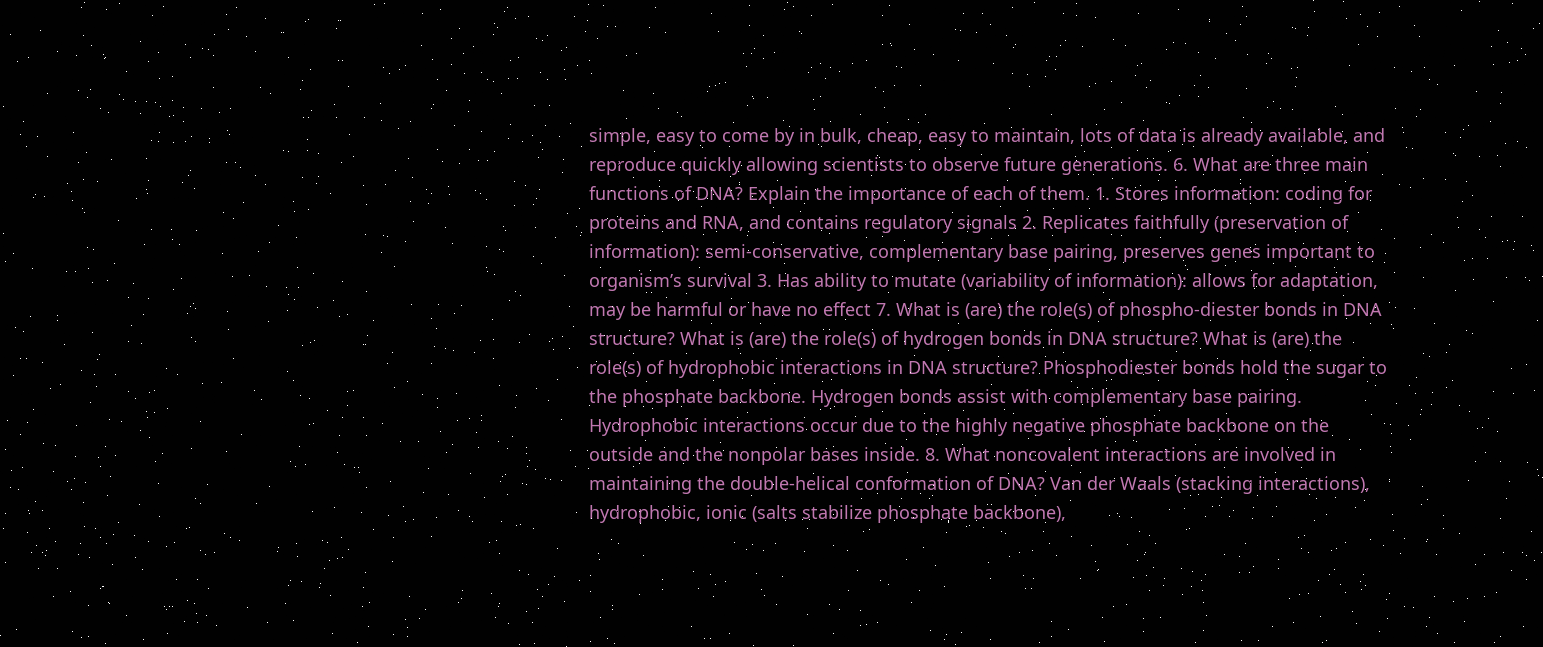simple, easy to come by in bulk, cheap, easy to maintain, lots of data is already available, and reproduce quickly allowing scientists to observe future generations. 6. What are three main functions of DNA? Explain the importance of each of them. 1. Stores information: coding for proteins and RNA, and contains regulatory signals 2. Replicates faithfully (preservation of information): semi-conservative, complementary base pairing, preserves genes important to organism’s survival 3. Has ability to mutate (variability of information): allows for adaptation, may be harmful or have no effect 7. What is (are) the role(s) of phospho-diester bonds in DNA structure? What is (are) the role(s) of hydrogen bonds in DNA structure? What is (are) the role(s) of hydrophobic interactions in DNA structure? Phosphodiester bonds hold the sugar to the phosphate backbone. Hydrogen bonds assist with complementary base pairing. Hydrophobic interactions occur due to the highly negative phosphate backbone on the outside and the nonpolar bases inside. 8. What noncovalent interactions are involved in maintaining the double-helical conformation of DNA? Van der Waals (stacking interactions), hydrophobic, ionic (salts stabilize phosphate backbone),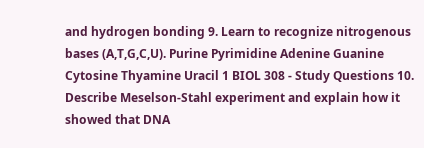and hydrogen bonding 9. Learn to recognize nitrogenous bases (A,T,G,C,U). Purine Pyrimidine Adenine Guanine Cytosine Thyamine Uracil 1 BIOL 308 - Study Questions 10. Describe Meselson-Stahl experiment and explain how it showed that DNA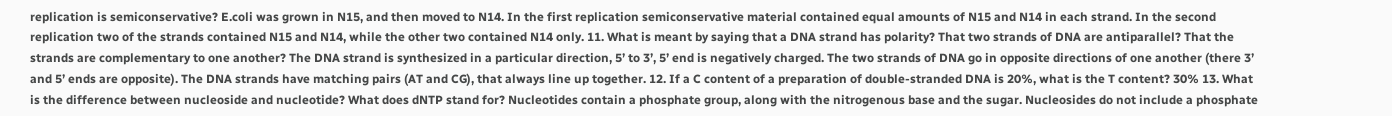replication is semiconservative? E.coli was grown in N15, and then moved to N14. In the first replication semiconservative material contained equal amounts of N15 and N14 in each strand. In the second replication two of the strands contained N15 and N14, while the other two contained N14 only. 11. What is meant by saying that a DNA strand has polarity? That two strands of DNA are antiparallel? That the strands are complementary to one another? The DNA strand is synthesized in a particular direction, 5’ to 3’, 5’ end is negatively charged. The two strands of DNA go in opposite directions of one another (there 3’ and 5’ ends are opposite). The DNA strands have matching pairs (AT and CG), that always line up together. 12. If a C content of a preparation of double-stranded DNA is 20%, what is the T content? 30% 13. What is the difference between nucleoside and nucleotide? What does dNTP stand for? Nucleotides contain a phosphate group, along with the nitrogenous base and the sugar. Nucleosides do not include a phosphate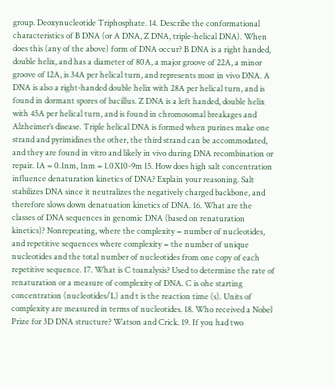group. Deoxynucleotide Triphosphate. 14. Describe the conformational characteristics of B DNA (or A DNA, Z DNA, triple-helical DNA). When does this (any of the above) form of DNA occur? B DNA is a right handed, double helix, and has a diameter of 80A, a major groove of 22A, a minor groove of 12A, is 34A per helical turn, and represents most in vivo DNA. A DNA is also a right-handed double helix with 28A per helical turn, and is found in dormant spores of bacillus. Z DNA is a left handed, double helix with 45A per helical turn, and is found in chromosomal breakages and Alzheimer’s disease. Triple helical DNA is formed when purines make one strand and pyrimidines the other, the third strand can be accommodated, and they are found in vitro and likely in vivo during DNA recombination or repair. 1A = 0.1nm, 1nm = 1.0X10-9m 15. How does high salt concentration influence denaturation kinetics of DNA? Explain your reasoning. Salt stabilizes DNA since it neutralizes the negatively charged backbone, and therefore slows down denatuation kinetics of DNA. 16. What are the classes of DNA sequences in genomic DNA (based on renaturation kinetics)? Nonrepeating, where the complexity = number of nucleotides, and repetitive sequences where complexity = the number of unique nucleotides and the total number of nucleotides from one copy of each repetitive sequence. 17. What is C toanalysis? Used to determine the rate of renaturation or a measure of complexity of DNA. C is ohe starting concentration (nucleotides/L) and t is the reaction time (s). Units of complexity are measured in terms of nucleotides. 18. Who received a Nobel Prize for 3D DNA structure? Watson and Crick. 19. If you had two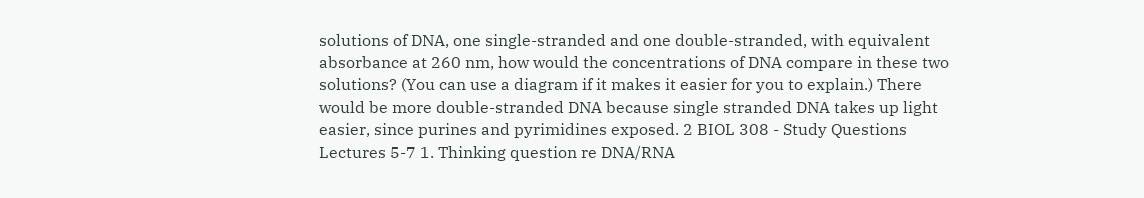solutions of DNA, one single-stranded and one double-stranded, with equivalent absorbance at 260 nm, how would the concentrations of DNA compare in these two solutions? (You can use a diagram if it makes it easier for you to explain.) There would be more double-stranded DNA because single stranded DNA takes up light easier, since purines and pyrimidines exposed. 2 BIOL 308 - Study Questions Lectures 5-7 1. Thinking question re DNA/RNA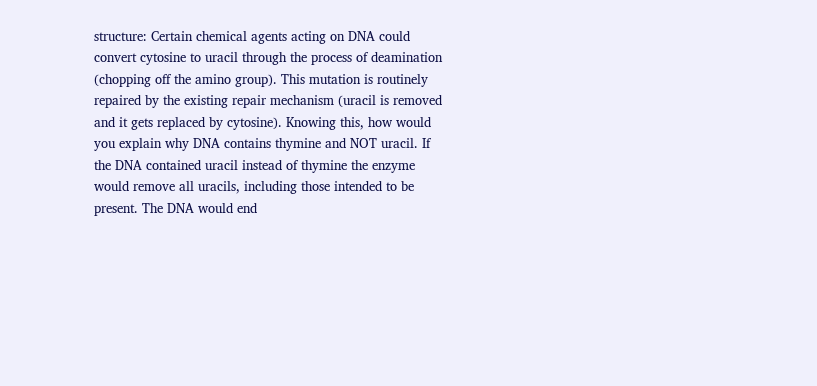structure: Certain chemical agents acting on DNA could convert cytosine to uracil through the process of deamination (chopping off the amino group). This mutation is routinely repaired by the existing repair mechanism (uracil is removed and it gets replaced by cytosine). Knowing this, how would you explain why DNA contains thymine and NOT uracil. If the DNA contained uracil instead of thymine the enzyme would remove all uracils, including those intended to be present. The DNA would end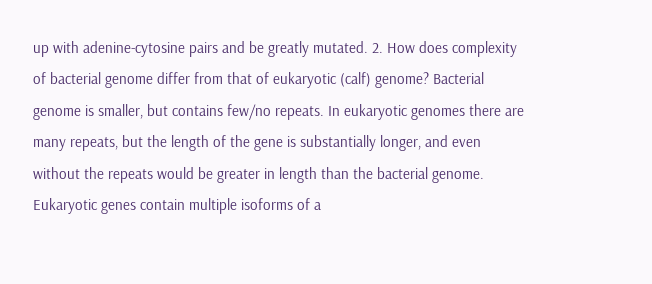up with adenine-cytosine pairs and be greatly mutated. 2. How does complexity of bacterial genome differ from that of eukaryotic (calf) genome? Bacterial genome is smaller, but contains few/no repeats. In eukaryotic genomes there are many repeats, but the length of the gene is substantially longer, and even without the repeats would be greater in length than the bacterial genome. Eukaryotic genes contain multiple isoforms of a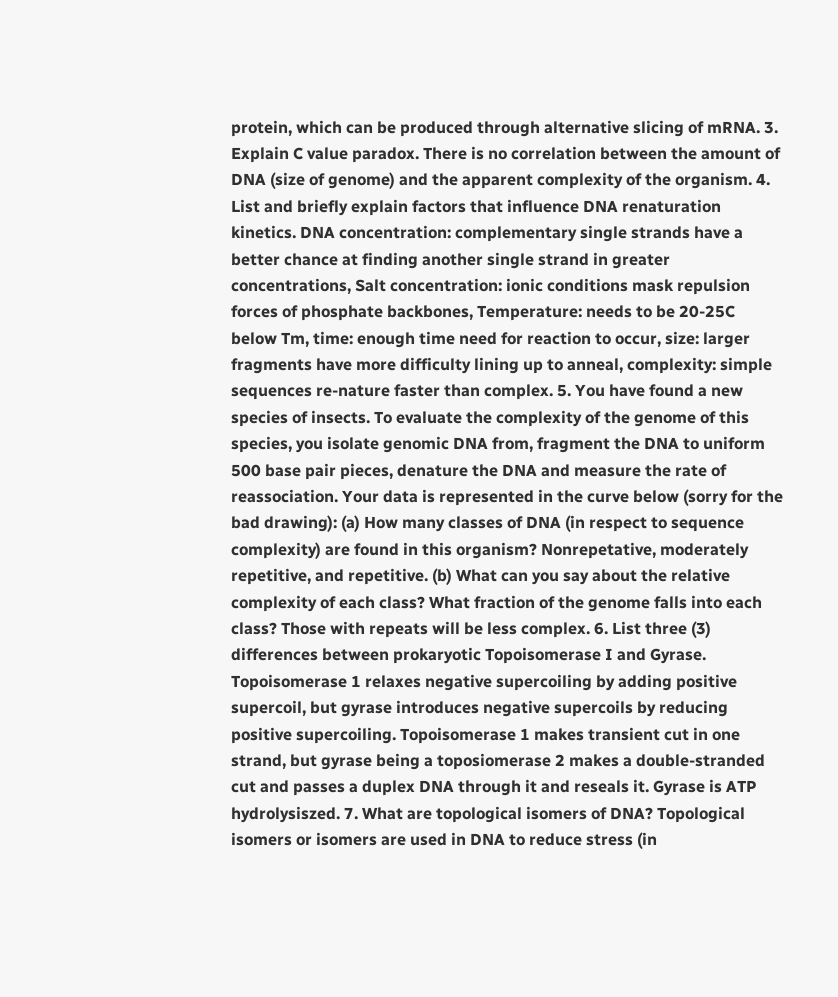protein, which can be produced through alternative slicing of mRNA. 3. Explain C value paradox. There is no correlation between the amount of DNA (size of genome) and the apparent complexity of the organism. 4. List and briefly explain factors that influence DNA renaturation kinetics. DNA concentration: complementary single strands have a better chance at finding another single strand in greater concentrations, Salt concentration: ionic conditions mask repulsion forces of phosphate backbones, Temperature: needs to be 20-25C below Tm, time: enough time need for reaction to occur, size: larger fragments have more difficulty lining up to anneal, complexity: simple sequences re-nature faster than complex. 5. You have found a new species of insects. To evaluate the complexity of the genome of this species, you isolate genomic DNA from, fragment the DNA to uniform 500 base pair pieces, denature the DNA and measure the rate of reassociation. Your data is represented in the curve below (sorry for the bad drawing): (a) How many classes of DNA (in respect to sequence complexity) are found in this organism? Nonrepetative, moderately repetitive, and repetitive. (b) What can you say about the relative complexity of each class? What fraction of the genome falls into each class? Those with repeats will be less complex. 6. List three (3) differences between prokaryotic Topoisomerase I and Gyrase. Topoisomerase 1 relaxes negative supercoiling by adding positive supercoil, but gyrase introduces negative supercoils by reducing positive supercoiling. Topoisomerase 1 makes transient cut in one strand, but gyrase being a toposiomerase 2 makes a double-stranded cut and passes a duplex DNA through it and reseals it. Gyrase is ATP hydrolysiszed. 7. What are topological isomers of DNA? Topological isomers or isomers are used in DNA to reduce stress (in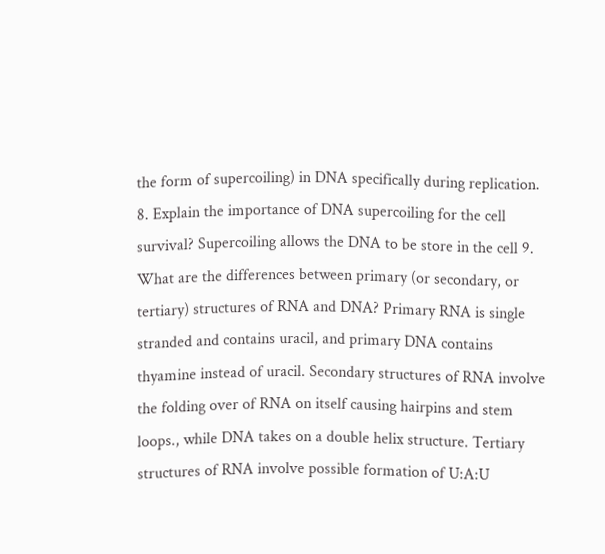the form of supercoiling) in DNA specifically during replication. 8. Explain the importance of DNA supercoiling for the cell survival? Supercoiling allows the DNA to be store in the cell 9. What are the differences between primary (or secondary, or tertiary) structures of RNA and DNA? Primary RNA is single stranded and contains uracil, and primary DNA contains thyamine instead of uracil. Secondary structures of RNA involve the folding over of RNA on itself causing hairpins and stem loops., while DNA takes on a double helix structure. Tertiary structures of RNA involve possible formation of U:A:U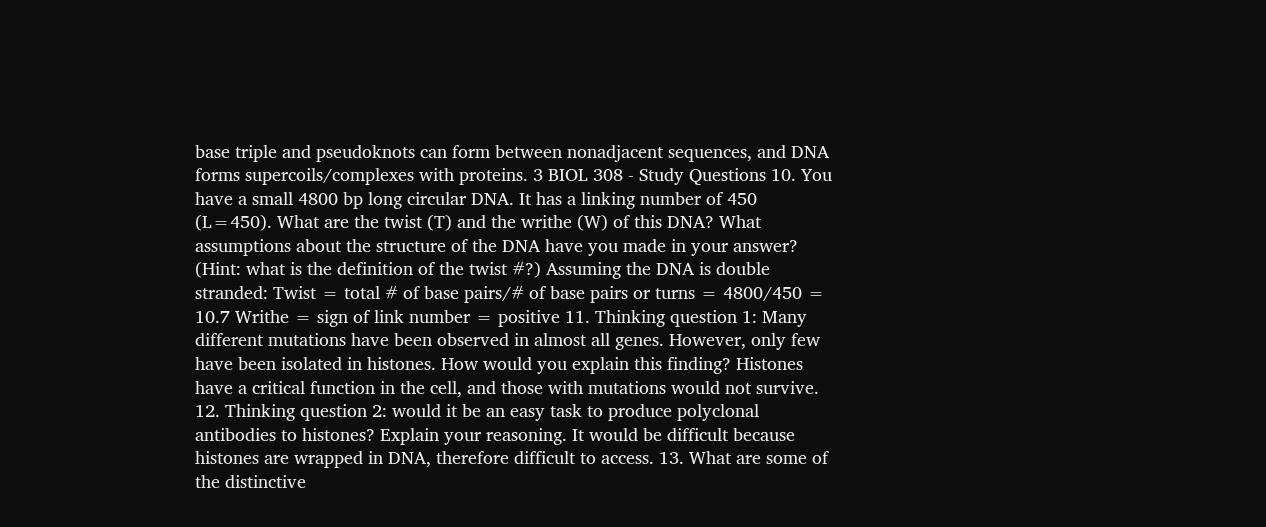base triple and pseudoknots can form between nonadjacent sequences, and DNA forms supercoils/complexes with proteins. 3 BIOL 308 - Study Questions 10. You have a small 4800 bp long circular DNA. It has a linking number of 450 (L=450). What are the twist (T) and the writhe (W) of this DNA? What assumptions about the structure of the DNA have you made in your answer? (Hint: what is the definition of the twist #?) Assuming the DNA is double stranded: Twist = total # of base pairs/# of base pairs or turns = 4800/450 = 10.7 Writhe = sign of link number = positive 11. Thinking question 1: Many different mutations have been observed in almost all genes. However, only few have been isolated in histones. How would you explain this finding? Histones have a critical function in the cell, and those with mutations would not survive. 12. Thinking question 2: would it be an easy task to produce polyclonal antibodies to histones? Explain your reasoning. It would be difficult because histones are wrapped in DNA, therefore difficult to access. 13. What are some of the distinctive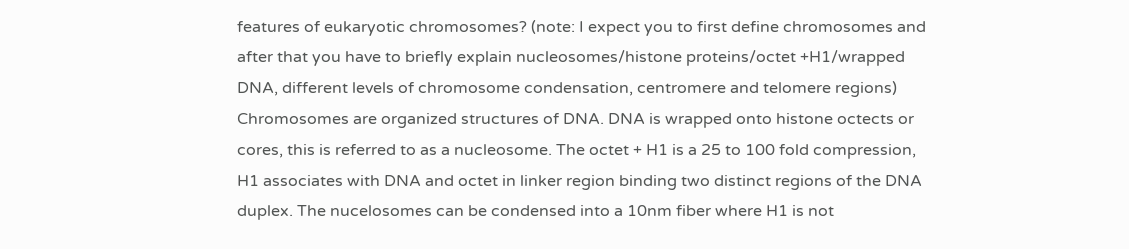features of eukaryotic chromosomes? (note: I expect you to first define chromosomes and after that you have to briefly explain nucleosomes/histone proteins/octet +H1/wrapped DNA, different levels of chromosome condensation, centromere and telomere regions) Chromosomes are organized structures of DNA. DNA is wrapped onto histone octects or cores, this is referred to as a nucleosome. The octet + H1 is a 25 to 100 fold compression, H1 associates with DNA and octet in linker region binding two distinct regions of the DNA duplex. The nucelosomes can be condensed into a 10nm fiber where H1 is not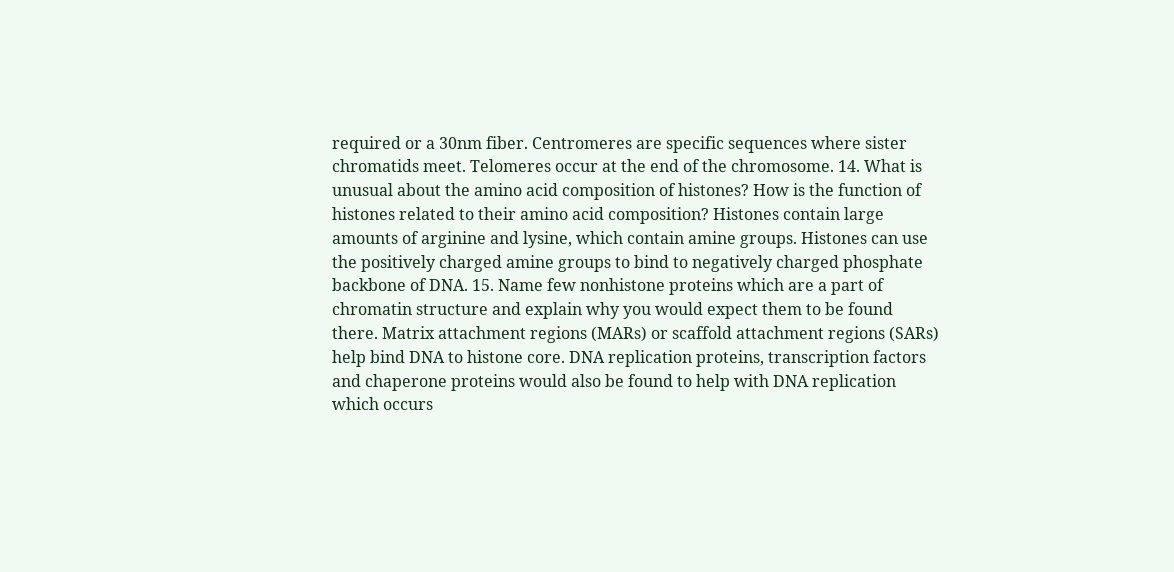required or a 30nm fiber. Centromeres are specific sequences where sister chromatids meet. Telomeres occur at the end of the chromosome. 14. What is unusual about the amino acid composition of histones? How is the function of histones related to their amino acid composition? Histones contain large amounts of arginine and lysine, which contain amine groups. Histones can use the positively charged amine groups to bind to negatively charged phosphate backbone of DNA. 15. Name few nonhistone proteins which are a part of chromatin structure and explain why you would expect them to be found there. Matrix attachment regions (MARs) or scaffold attachment regions (SARs) help bind DNA to histone core. DNA replication proteins, transcription factors and chaperone proteins would also be found to help with DNA replication which occurs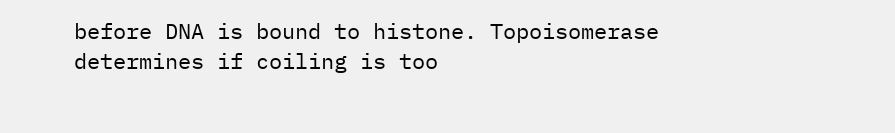before DNA is bound to histone. Topoisomerase determines if coiling is too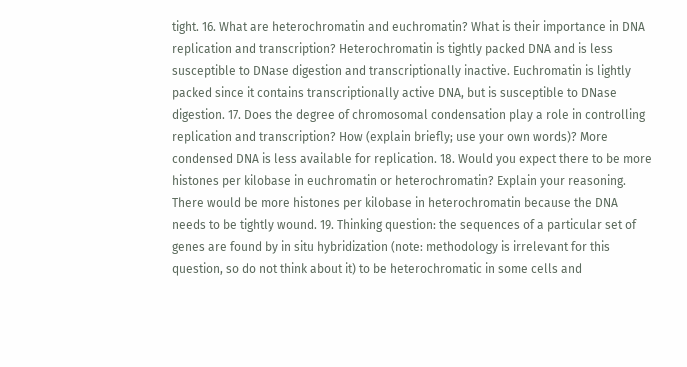tight. 16. What are heterochromatin and euchromatin? What is their importance in DNA replication and transcription? Heterochromatin is tightly packed DNA and is less susceptible to DNase digestion and transcriptionally inactive. Euchromatin is lightly packed since it contains transcriptionally active DNA, but is susceptible to DNase digestion. 17. Does the degree of chromosomal condensation play a role in controlling replication and transcription? How (explain briefly; use your own words)? More condensed DNA is less available for replication. 18. Would you expect there to be more histones per kilobase in euchromatin or heterochromatin? Explain your reasoning. There would be more histones per kilobase in heterochromatin because the DNA needs to be tightly wound. 19. Thinking question: the sequences of a particular set of genes are found by in situ hybridization (note: methodology is irrelevant for this question, so do not think about it) to be heterochromatic in some cells and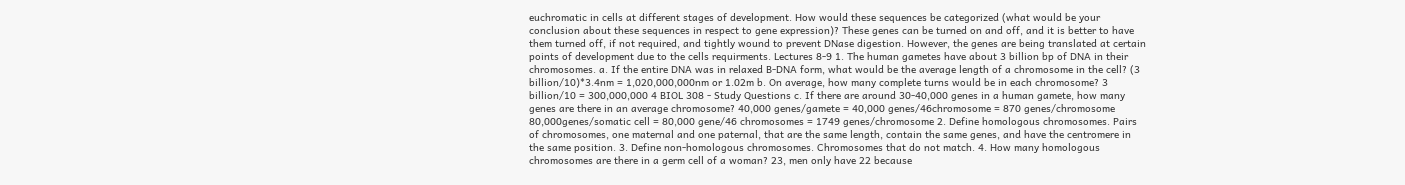euchromatic in cells at different stages of development. How would these sequences be categorized (what would be your conclusion about these sequences in respect to gene expression)? These genes can be turned on and off, and it is better to have them turned off, if not required, and tightly wound to prevent DNase digestion. However, the genes are being translated at certain points of development due to the cells requirments. Lectures 8-9 1. The human gametes have about 3 billion bp of DNA in their chromosomes. a. If the entire DNA was in relaxed B-DNA form, what would be the average length of a chromosome in the cell? (3 billion/10)*3.4nm = 1,020,000,000nm or 1.02m b. On average, how many complete turns would be in each chromosome? 3 billion/10 = 300,000,000 4 BIOL 308 - Study Questions c. If there are around 30-40,000 genes in a human gamete, how many genes are there in an average chromosome? 40,000 genes/gamete = 40,000 genes/46chromosome = 870 genes/chromosome 80,000genes/somatic cell = 80,000 gene/46 chromosomes = 1749 genes/chromosome 2. Define homologous chromosomes. Pairs of chromosomes, one maternal and one paternal, that are the same length, contain the same genes, and have the centromere in the same position. 3. Define non-homologous chromosomes. Chromosomes that do not match. 4. How many homologous chromosomes are there in a germ cell of a woman? 23, men only have 22 because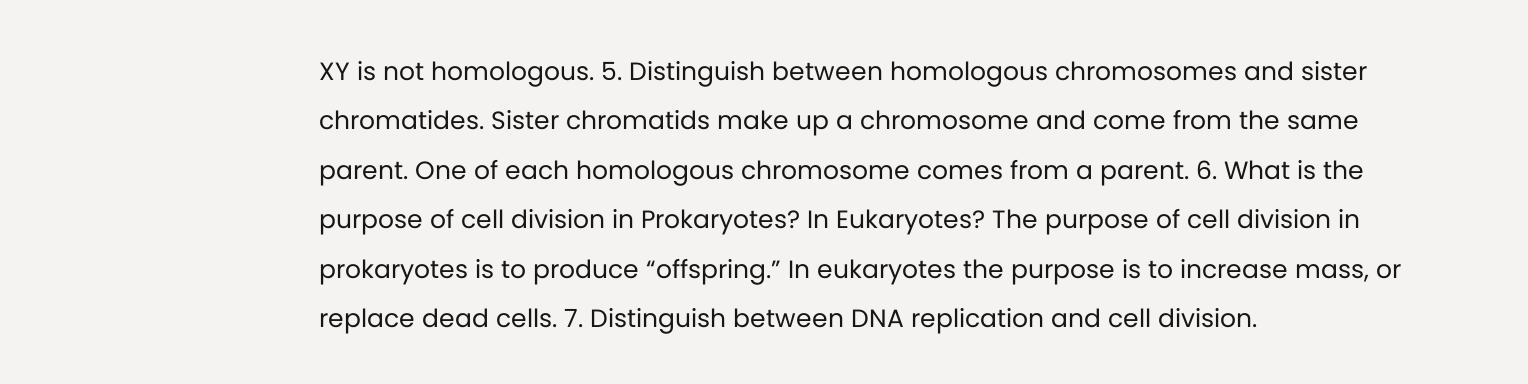XY is not homologous. 5. Distinguish between homologous chromosomes and sister chromatides. Sister chromatids make up a chromosome and come from the same parent. One of each homologous chromosome comes from a parent. 6. What is the purpose of cell division in Prokaryotes? In Eukaryotes? The purpose of cell division in prokaryotes is to produce “offspring.” In eukaryotes the purpose is to increase mass, or replace dead cells. 7. Distinguish between DNA replication and cell division.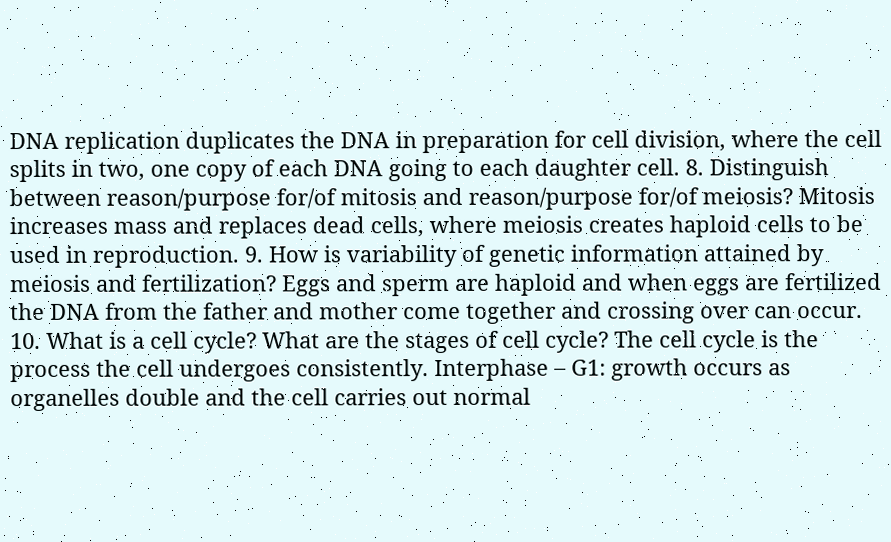DNA replication duplicates the DNA in preparation for cell division, where the cell splits in two, one copy of each DNA going to each daughter cell. 8. Distinguish between reason/purpose for/of mitosis and reason/purpose for/of meiosis? Mitosis increases mass and replaces dead cells, where meiosis creates haploid cells to be used in reproduction. 9. How is variability of genetic information attained by meiosis and fertilization? Eggs and sperm are haploid and when eggs are fertilized the DNA from the father and mother come together and crossing over can occur. 10. What is a cell cycle? What are the stages of cell cycle? The cell cycle is the process the cell undergoes consistently. Interphase – G1: growth occurs as organelles double and the cell carries out normal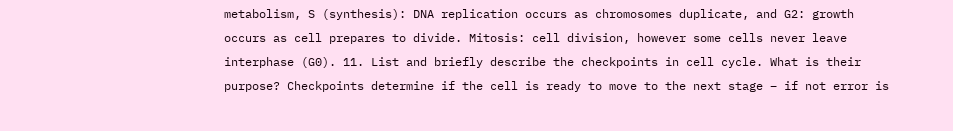metabolism, S (synthesis): DNA replication occurs as chromosomes duplicate, and G2: growth occurs as cell prepares to divide. Mitosis: cell division, however some cells never leave interphase (G0). 11. List and briefly describe the checkpoints in cell cycle. What is their purpose? Checkpoints determine if the cell is ready to move to the next stage – if not error is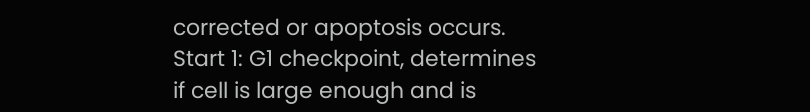corrected or apoptosis occurs. Start 1: G1 checkpoint, determines if cell is large enough and is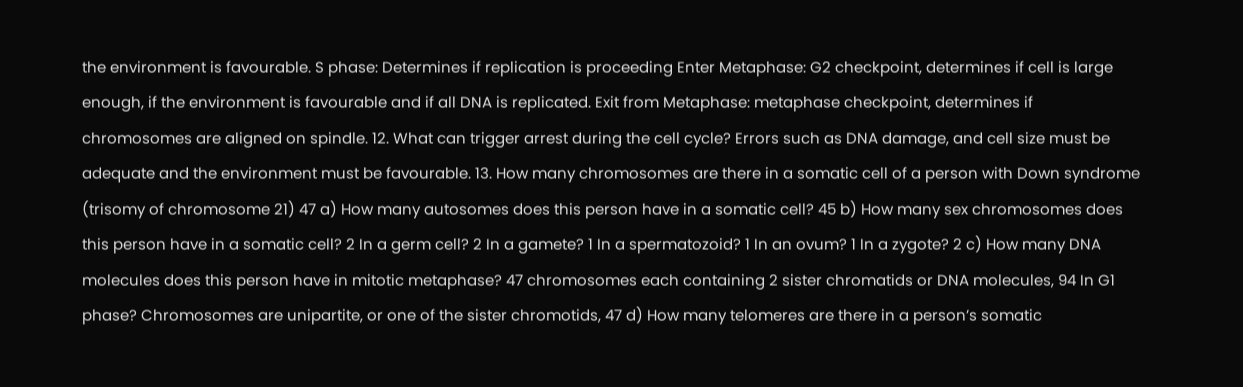the environment is favourable. S phase: Determines if replication is proceeding Enter Metaphase: G2 checkpoint, determines if cell is large enough, if the environment is favourable and if all DNA is replicated. Exit from Metaphase: metaphase checkpoint, determines if chromosomes are aligned on spindle. 12. What can trigger arrest during the cell cycle? Errors such as DNA damage, and cell size must be adequate and the environment must be favourable. 13. How many chromosomes are there in a somatic cell of a person with Down syndrome (trisomy of chromosome 21) 47 a) How many autosomes does this person have in a somatic cell? 45 b) How many sex chromosomes does this person have in a somatic cell? 2 In a germ cell? 2 In a gamete? 1 In a spermatozoid? 1 In an ovum? 1 In a zygote? 2 c) How many DNA molecules does this person have in mitotic metaphase? 47 chromosomes each containing 2 sister chromatids or DNA molecules, 94 In G1 phase? Chromosomes are unipartite, or one of the sister chromotids, 47 d) How many telomeres are there in a person’s somatic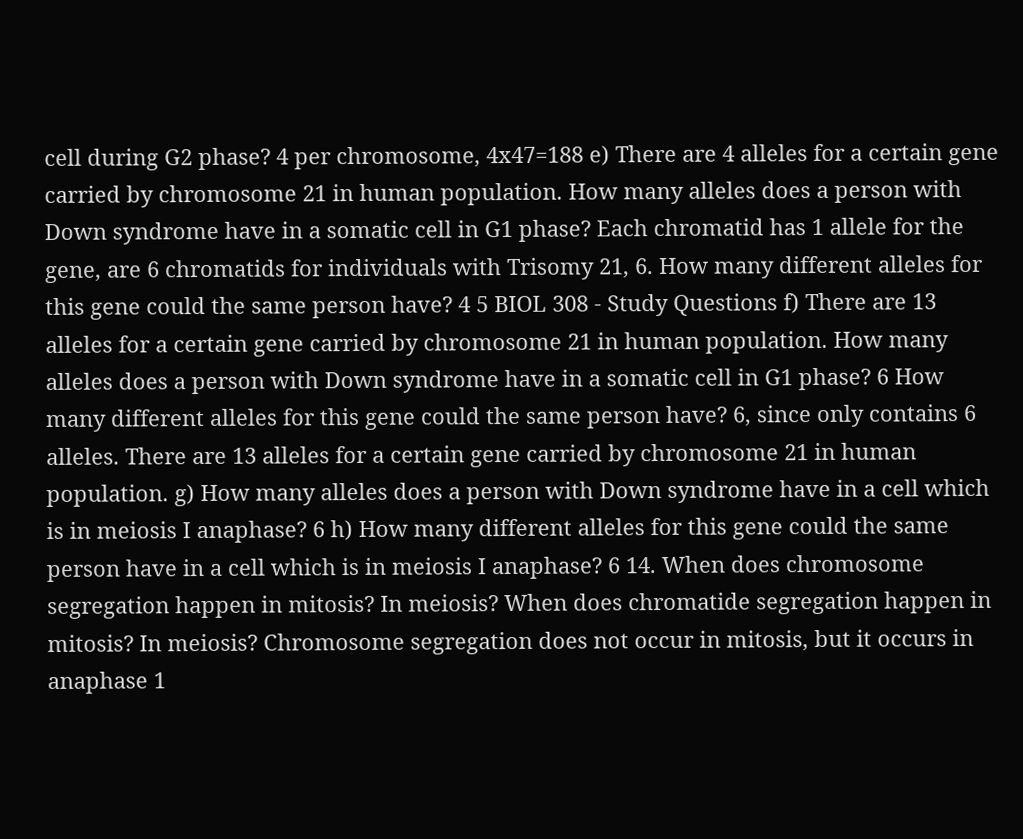cell during G2 phase? 4 per chromosome, 4x47=188 e) There are 4 alleles for a certain gene carried by chromosome 21 in human population. How many alleles does a person with Down syndrome have in a somatic cell in G1 phase? Each chromatid has 1 allele for the gene, are 6 chromatids for individuals with Trisomy 21, 6. How many different alleles for this gene could the same person have? 4 5 BIOL 308 - Study Questions f) There are 13 alleles for a certain gene carried by chromosome 21 in human population. How many alleles does a person with Down syndrome have in a somatic cell in G1 phase? 6 How many different alleles for this gene could the same person have? 6, since only contains 6 alleles. There are 13 alleles for a certain gene carried by chromosome 21 in human population. g) How many alleles does a person with Down syndrome have in a cell which is in meiosis I anaphase? 6 h) How many different alleles for this gene could the same person have in a cell which is in meiosis I anaphase? 6 14. When does chromosome segregation happen in mitosis? In meiosis? When does chromatide segregation happen in mitosis? In meiosis? Chromosome segregation does not occur in mitosis, but it occurs in anaphase 1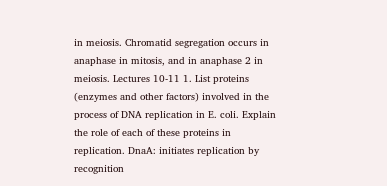in meiosis. Chromatid segregation occurs in anaphase in mitosis, and in anaphase 2 in meiosis. Lectures 10-11 1. List proteins (enzymes and other factors) involved in the process of DNA replication in E. coli. Explain the role of each of these proteins in replication. DnaA: initiates replication by recognition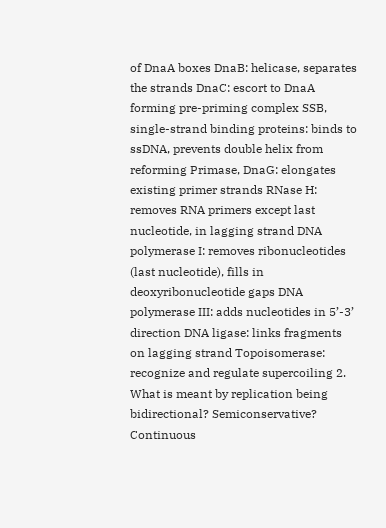of DnaA boxes DnaB: helicase, separates the strands DnaC: escort to DnaA forming pre-priming complex SSB, single-strand binding proteins: binds to ssDNA, prevents double helix from reforming Primase, DnaG: elongates existing primer strands RNase H: removes RNA primers except last nucleotide, in lagging strand DNA polymerase I: removes ribonucleotides (last nucleotide), fills in deoxyribonucleotide gaps DNA polymerase III: adds nucleotides in 5’-3’ direction DNA ligase: links fragments on lagging strand Topoisomerase: recognize and regulate supercoiling 2. What is meant by replication being bidirectional? Semiconservative? Continuous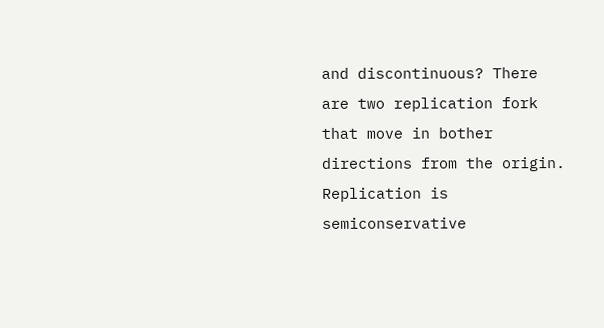and discontinuous? There are two replication fork that move in bother directions from the origin. Replication is semiconservative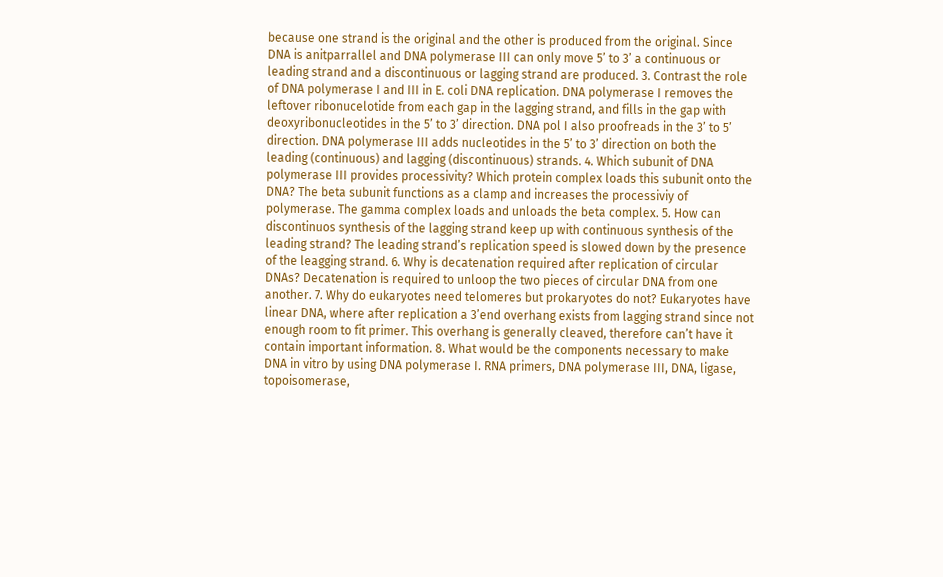because one strand is the original and the other is produced from the original. Since DNA is anitparrallel and DNA polymerase III can only move 5’ to 3’ a continuous or leading strand and a discontinuous or lagging strand are produced. 3. Contrast the role of DNA polymerase I and III in E. coli DNA replication. DNA polymerase I removes the leftover ribonucelotide from each gap in the lagging strand, and fills in the gap with deoxyribonucleotides in the 5’ to 3’ direction. DNA pol I also proofreads in the 3’ to 5’ direction. DNA polymerase III adds nucleotides in the 5’ to 3’ direction on both the leading (continuous) and lagging (discontinuous) strands. 4. Which subunit of DNA polymerase III provides processivity? Which protein complex loads this subunit onto the DNA? The beta subunit functions as a clamp and increases the processiviy of polymerase. The gamma complex loads and unloads the beta complex. 5. How can discontinuos synthesis of the lagging strand keep up with continuous synthesis of the leading strand? The leading strand’s replication speed is slowed down by the presence of the leagging strand. 6. Why is decatenation required after replication of circular DNAs? Decatenation is required to unloop the two pieces of circular DNA from one another. 7. Why do eukaryotes need telomeres but prokaryotes do not? Eukaryotes have linear DNA, where after replication a 3’end overhang exists from lagging strand since not enough room to fit primer. This overhang is generally cleaved, therefore can’t have it contain important information. 8. What would be the components necessary to make DNA in vitro by using DNA polymerase I. RNA primers, DNA polymerase III, DNA, ligase, topoisomerase,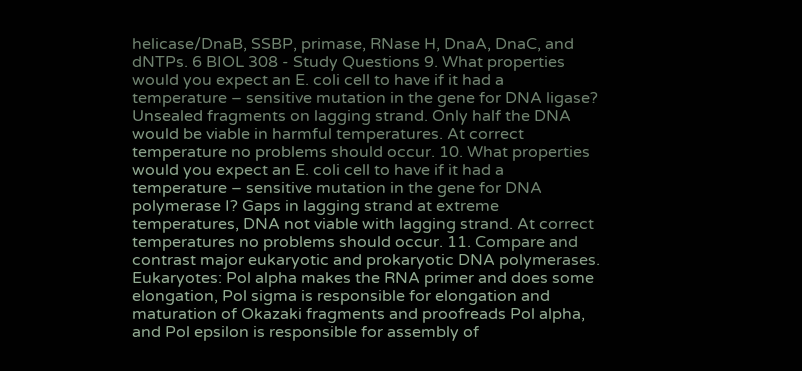helicase/DnaB, SSBP, primase, RNase H, DnaA, DnaC, and dNTPs. 6 BIOL 308 - Study Questions 9. What properties would you expect an E. coli cell to have if it had a temperature – sensitive mutation in the gene for DNA ligase? Unsealed fragments on lagging strand. Only half the DNA would be viable in harmful temperatures. At correct temperature no problems should occur. 10. What properties would you expect an E. coli cell to have if it had a temperature – sensitive mutation in the gene for DNA polymerase I? Gaps in lagging strand at extreme temperatures, DNA not viable with lagging strand. At correct temperatures no problems should occur. 11. Compare and contrast major eukaryotic and prokaryotic DNA polymerases. Eukaryotes: Pol alpha makes the RNA primer and does some elongation, Pol sigma is responsible for elongation and maturation of Okazaki fragments and proofreads Pol alpha, and Pol epsilon is responsible for assembly of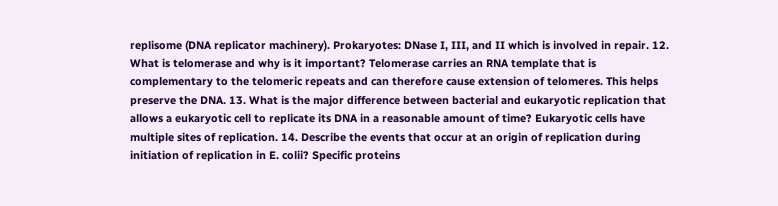replisome (DNA replicator machinery). Prokaryotes: DNase I, III, and II which is involved in repair. 12. What is telomerase and why is it important? Telomerase carries an RNA template that is complementary to the telomeric repeats and can therefore cause extension of telomeres. This helps preserve the DNA. 13. What is the major difference between bacterial and eukaryotic replication that allows a eukaryotic cell to replicate its DNA in a reasonable amount of time? Eukaryotic cells have multiple sites of replication. 14. Describe the events that occur at an origin of replication during initiation of replication in E. colii? Specific proteins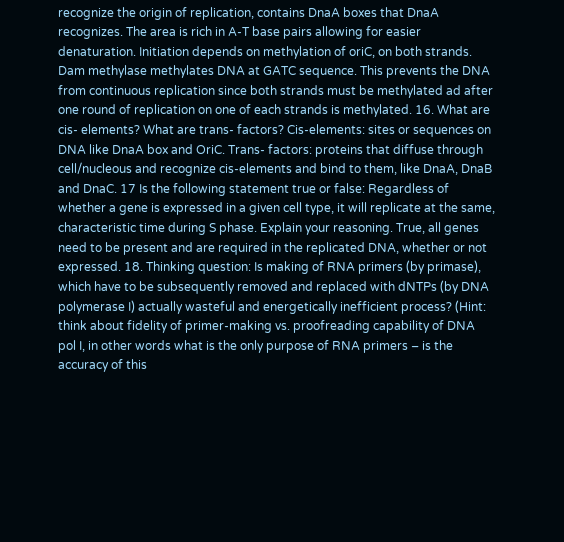recognize the origin of replication, contains DnaA boxes that DnaA recognizes. The area is rich in A-T base pairs allowing for easier denaturation. Initiation depends on methylation of oriC, on both strands. Dam methylase methylates DNA at GATC sequence. This prevents the DNA from continuous replication since both strands must be methylated ad after one round of replication on one of each strands is methylated. 16. What are cis- elements? What are trans- factors? Cis-elements: sites or sequences on DNA like DnaA box and OriC. Trans- factors: proteins that diffuse through cell/nucleous and recognize cis-elements and bind to them, like DnaA, DnaB and DnaC. 17 Is the following statement true or false: Regardless of whether a gene is expressed in a given cell type, it will replicate at the same, characteristic time during S phase. Explain your reasoning. True, all genes need to be present and are required in the replicated DNA, whether or not expressed. 18. Thinking question: Is making of RNA primers (by primase), which have to be subsequently removed and replaced with dNTPs (by DNA polymerase I) actually wasteful and energetically inefficient process? (Hint: think about fidelity of primer-making vs. proofreading capability of DNA pol I, in other words what is the only purpose of RNA primers – is the accuracy of this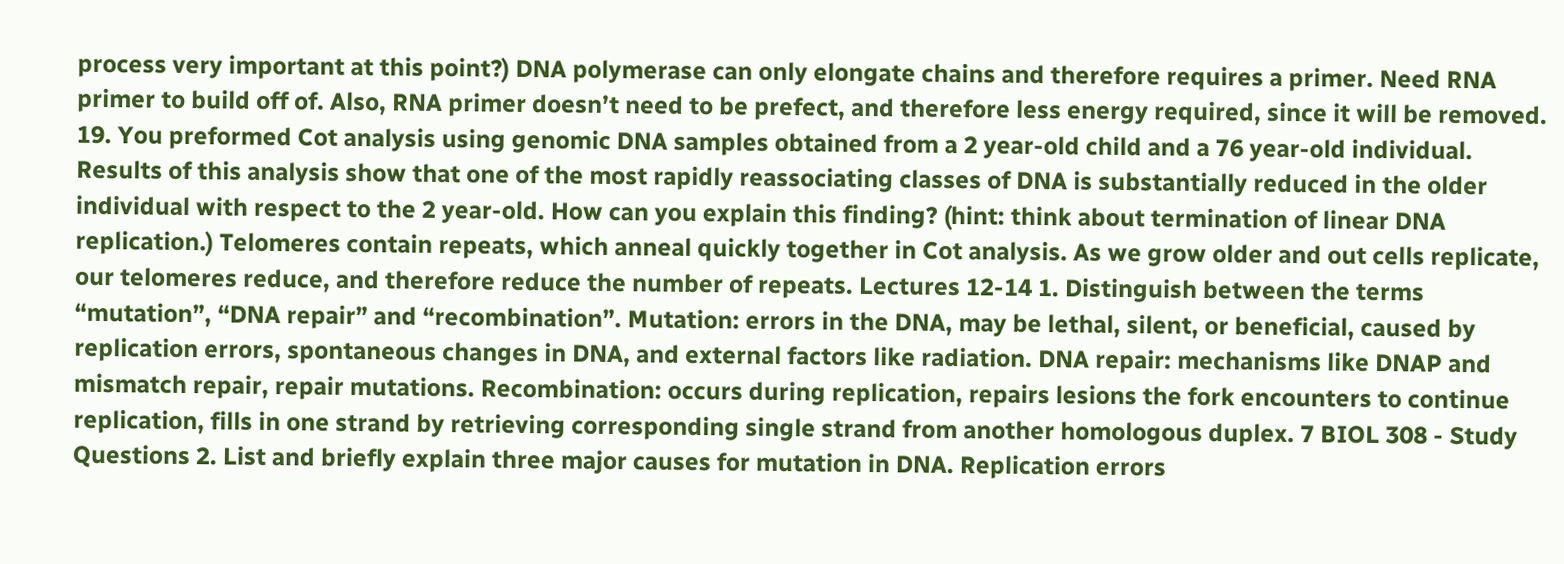process very important at this point?) DNA polymerase can only elongate chains and therefore requires a primer. Need RNA primer to build off of. Also, RNA primer doesn’t need to be prefect, and therefore less energy required, since it will be removed. 19. You preformed Cot analysis using genomic DNA samples obtained from a 2 year-old child and a 76 year-old individual. Results of this analysis show that one of the most rapidly reassociating classes of DNA is substantially reduced in the older individual with respect to the 2 year-old. How can you explain this finding? (hint: think about termination of linear DNA replication.) Telomeres contain repeats, which anneal quickly together in Cot analysis. As we grow older and out cells replicate, our telomeres reduce, and therefore reduce the number of repeats. Lectures 12-14 1. Distinguish between the terms “mutation”, “DNA repair” and “recombination”. Mutation: errors in the DNA, may be lethal, silent, or beneficial, caused by replication errors, spontaneous changes in DNA, and external factors like radiation. DNA repair: mechanisms like DNAP and mismatch repair, repair mutations. Recombination: occurs during replication, repairs lesions the fork encounters to continue replication, fills in one strand by retrieving corresponding single strand from another homologous duplex. 7 BIOL 308 - Study Questions 2. List and briefly explain three major causes for mutation in DNA. Replication errors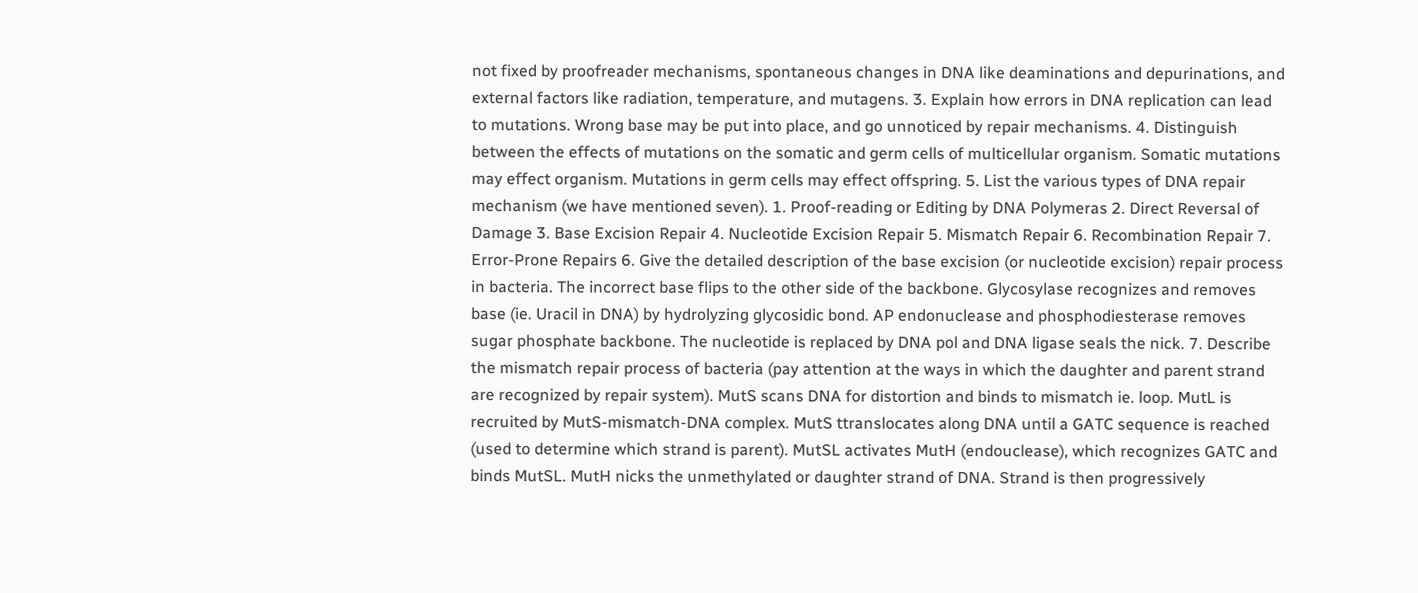not fixed by proofreader mechanisms, spontaneous changes in DNA like deaminations and depurinations, and external factors like radiation, temperature, and mutagens. 3. Explain how errors in DNA replication can lead to mutations. Wrong base may be put into place, and go unnoticed by repair mechanisms. 4. Distinguish between the effects of mutations on the somatic and germ cells of multicellular organism. Somatic mutations may effect organism. Mutations in germ cells may effect offspring. 5. List the various types of DNA repair mechanism (we have mentioned seven). 1. Proof-reading or Editing by DNA Polymeras 2. Direct Reversal of Damage 3. Base Excision Repair 4. Nucleotide Excision Repair 5. Mismatch Repair 6. Recombination Repair 7. Error-Prone Repairs 6. Give the detailed description of the base excision (or nucleotide excision) repair process in bacteria. The incorrect base flips to the other side of the backbone. Glycosylase recognizes and removes base (ie. Uracil in DNA) by hydrolyzing glycosidic bond. AP endonuclease and phosphodiesterase removes sugar phosphate backbone. The nucleotide is replaced by DNA pol and DNA ligase seals the nick. 7. Describe the mismatch repair process of bacteria (pay attention at the ways in which the daughter and parent strand are recognized by repair system). MutS scans DNA for distortion and binds to mismatch ie. loop. MutL is recruited by MutS-mismatch-DNA complex. MutS ttranslocates along DNA until a GATC sequence is reached (used to determine which strand is parent). MutSL activates MutH (endouclease), which recognizes GATC and binds MutSL. MutH nicks the unmethylated or daughter strand of DNA. Strand is then progressively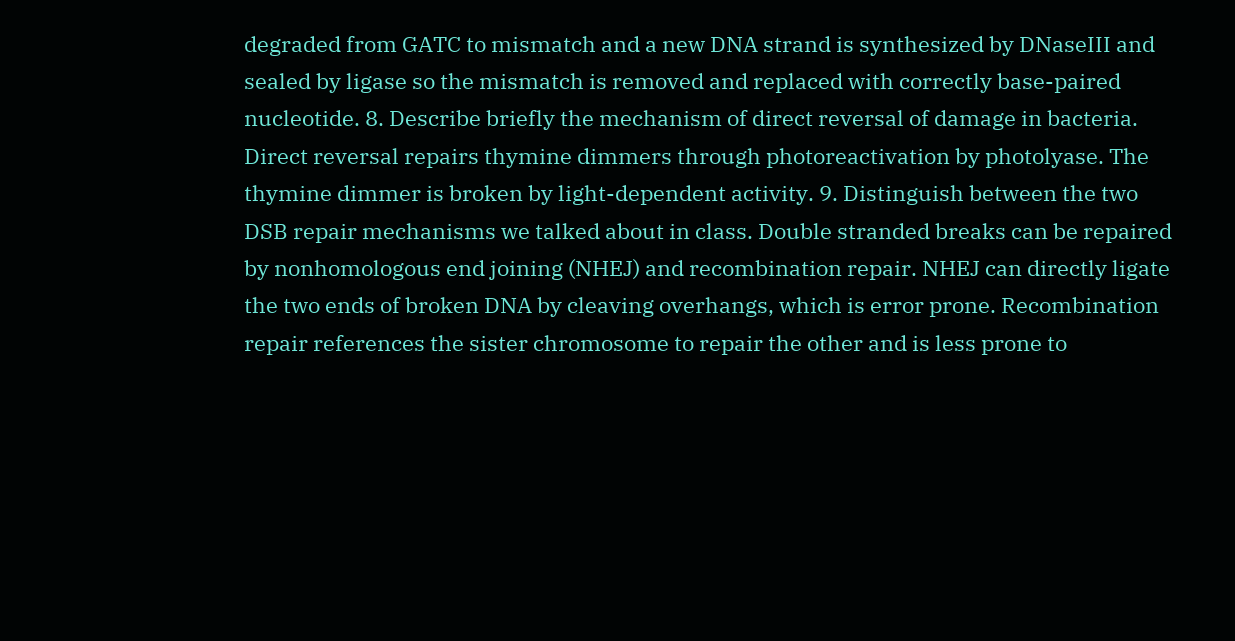degraded from GATC to mismatch and a new DNA strand is synthesized by DNaseIII and sealed by ligase so the mismatch is removed and replaced with correctly base-paired nucleotide. 8. Describe briefly the mechanism of direct reversal of damage in bacteria. Direct reversal repairs thymine dimmers through photoreactivation by photolyase. The thymine dimmer is broken by light-dependent activity. 9. Distinguish between the two DSB repair mechanisms we talked about in class. Double stranded breaks can be repaired by nonhomologous end joining (NHEJ) and recombination repair. NHEJ can directly ligate the two ends of broken DNA by cleaving overhangs, which is error prone. Recombination repair references the sister chromosome to repair the other and is less prone to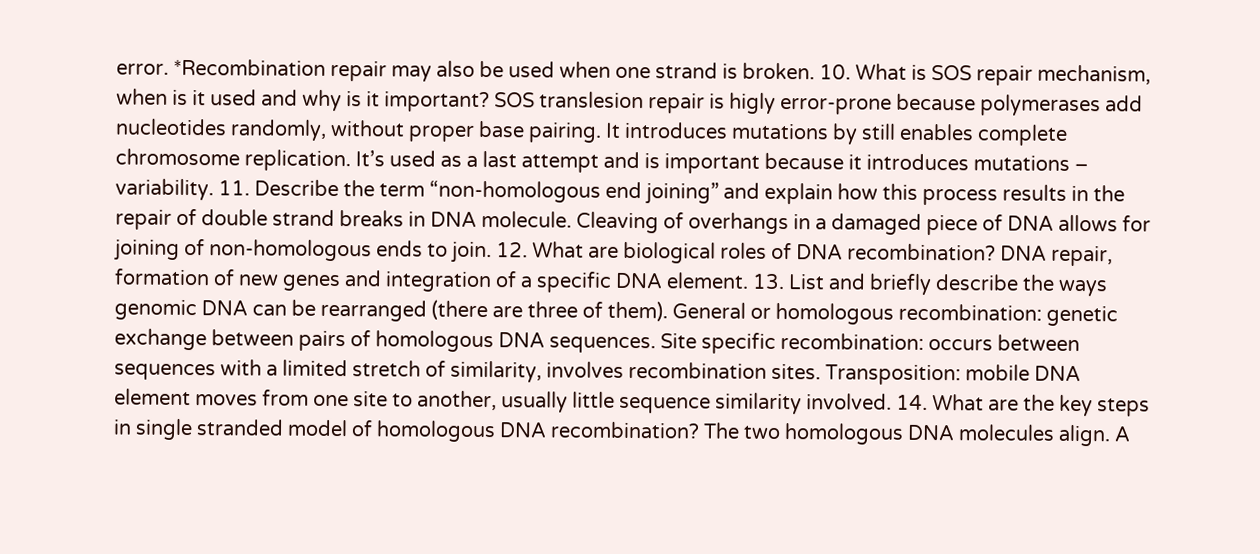error. *Recombination repair may also be used when one strand is broken. 10. What is SOS repair mechanism, when is it used and why is it important? SOS translesion repair is higly error-prone because polymerases add nucleotides randomly, without proper base pairing. It introduces mutations by still enables complete chromosome replication. It’s used as a last attempt and is important because it introduces mutations – variability. 11. Describe the term “non-homologous end joining” and explain how this process results in the repair of double strand breaks in DNA molecule. Cleaving of overhangs in a damaged piece of DNA allows for joining of non-homologous ends to join. 12. What are biological roles of DNA recombination? DNA repair, formation of new genes and integration of a specific DNA element. 13. List and briefly describe the ways genomic DNA can be rearranged (there are three of them). General or homologous recombination: genetic exchange between pairs of homologous DNA sequences. Site specific recombination: occurs between sequences with a limited stretch of similarity, involves recombination sites. Transposition: mobile DNA element moves from one site to another, usually little sequence similarity involved. 14. What are the key steps in single stranded model of homologous DNA recombination? The two homologous DNA molecules align. A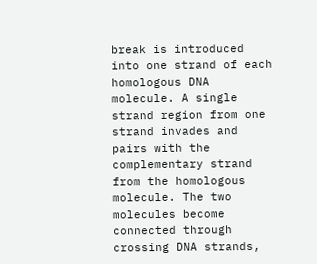break is introduced into one strand of each homologous DNA molecule. A single strand region from one strand invades and pairs with the complementary strand from the homologous molecule. The two molecules become connected through crossing DNA strands,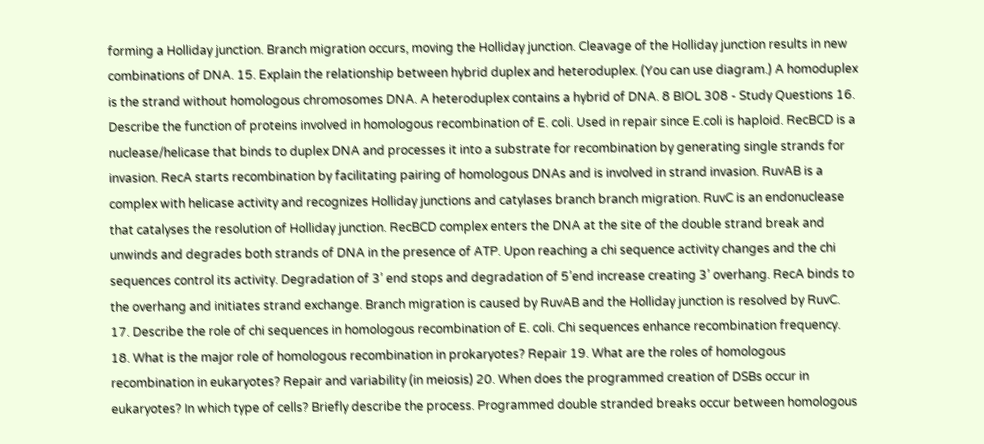forming a Holliday junction. Branch migration occurs, moving the Holliday junction. Cleavage of the Holliday junction results in new combinations of DNA. 15. Explain the relationship between hybrid duplex and heteroduplex. (You can use diagram.) A homoduplex is the strand without homologous chromosomes DNA. A heteroduplex contains a hybrid of DNA. 8 BIOL 308 - Study Questions 16. Describe the function of proteins involved in homologous recombination of E. coli. Used in repair since E.coli is haploid. RecBCD is a nuclease/helicase that binds to duplex DNA and processes it into a substrate for recombination by generating single strands for invasion. RecA starts recombination by facilitating pairing of homologous DNAs and is involved in strand invasion. RuvAB is a complex with helicase activity and recognizes Holliday junctions and catylases branch branch migration. RuvC is an endonuclease that catalyses the resolution of Holliday junction. RecBCD complex enters the DNA at the site of the double strand break and unwinds and degrades both strands of DNA in the presence of ATP. Upon reaching a chi sequence activity changes and the chi sequences control its activity. Degradation of 3’ end stops and degradation of 5’end increase creating 3’ overhang. RecA binds to the overhang and initiates strand exchange. Branch migration is caused by RuvAB and the Holliday junction is resolved by RuvC. 17. Describe the role of chi sequences in homologous recombination of E. coli. Chi sequences enhance recombination frequency. 18. What is the major role of homologous recombination in prokaryotes? Repair 19. What are the roles of homologous recombination in eukaryotes? Repair and variability (in meiosis) 20. When does the programmed creation of DSBs occur in eukaryotes? In which type of cells? Briefly describe the process. Programmed double stranded breaks occur between homologous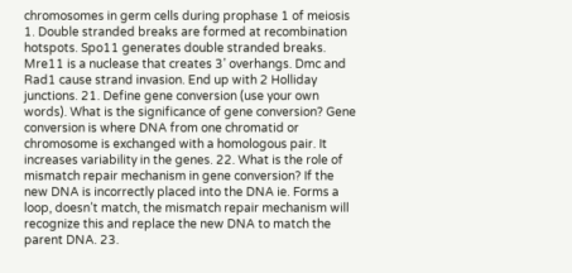chromosomes in germ cells during prophase 1 of meiosis 1. Double stranded breaks are formed at recombination hotspots. Spo11 generates double stranded breaks. Mre11 is a nuclease that creates 3’ overhangs. Dmc and Rad1 cause strand invasion. End up with 2 Holliday junctions. 21. Define gene conversion (use your own words). What is the significance of gene conversion? Gene conversion is where DNA from one chromatid or chromosome is exchanged with a homologous pair. It increases variability in the genes. 22. What is the role of mismatch repair mechanism in gene conversion? If the new DNA is incorrectly placed into the DNA ie. Forms a loop, doesn’t match, the mismatch repair mechanism will recognize this and replace the new DNA to match the parent DNA. 23.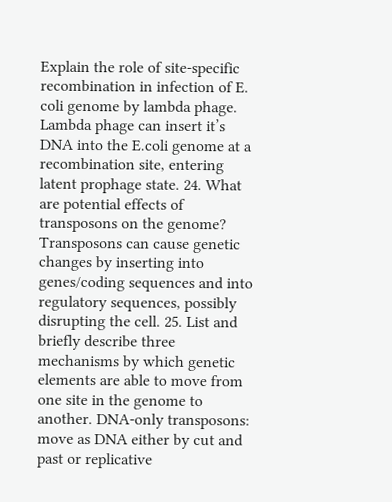Explain the role of site-specific recombination in infection of E. coli genome by lambda phage. Lambda phage can insert it’s DNA into the E.coli genome at a recombination site, entering latent prophage state. 24. What are potential effects of transposons on the genome? Transposons can cause genetic changes by inserting into genes/coding sequences and into regulatory sequences, possibly disrupting the cell. 25. List and briefly describe three mechanisms by which genetic elements are able to move from one site in the genome to another. DNA-only transposons: move as DNA either by cut and past or replicative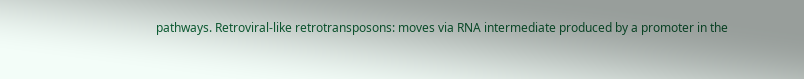pathways. Retroviral-like retrotransposons: moves via RNA intermediate produced by a promoter in the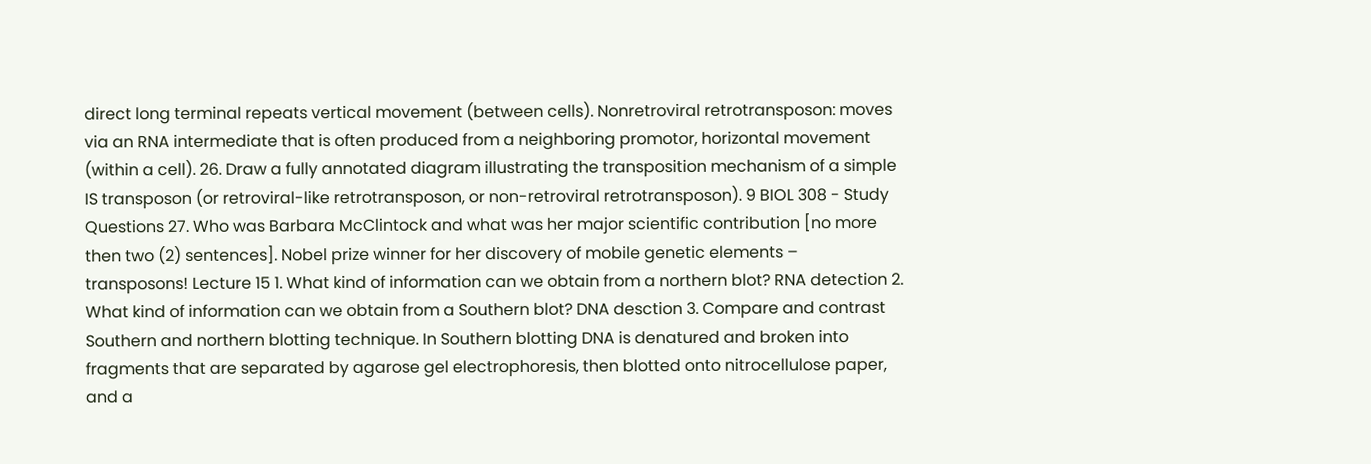direct long terminal repeats vertical movement (between cells). Nonretroviral retrotransposon: moves via an RNA intermediate that is often produced from a neighboring promotor, horizontal movement (within a cell). 26. Draw a fully annotated diagram illustrating the transposition mechanism of a simple IS transposon (or retroviral-like retrotransposon, or non-retroviral retrotransposon). 9 BIOL 308 - Study Questions 27. Who was Barbara McClintock and what was her major scientific contribution [no more then two (2) sentences]. Nobel prize winner for her discovery of mobile genetic elements – transposons! Lecture 15 1. What kind of information can we obtain from a northern blot? RNA detection 2. What kind of information can we obtain from a Southern blot? DNA desction 3. Compare and contrast Southern and northern blotting technique. In Southern blotting DNA is denatured and broken into fragments that are separated by agarose gel electrophoresis, then blotted onto nitrocellulose paper, and a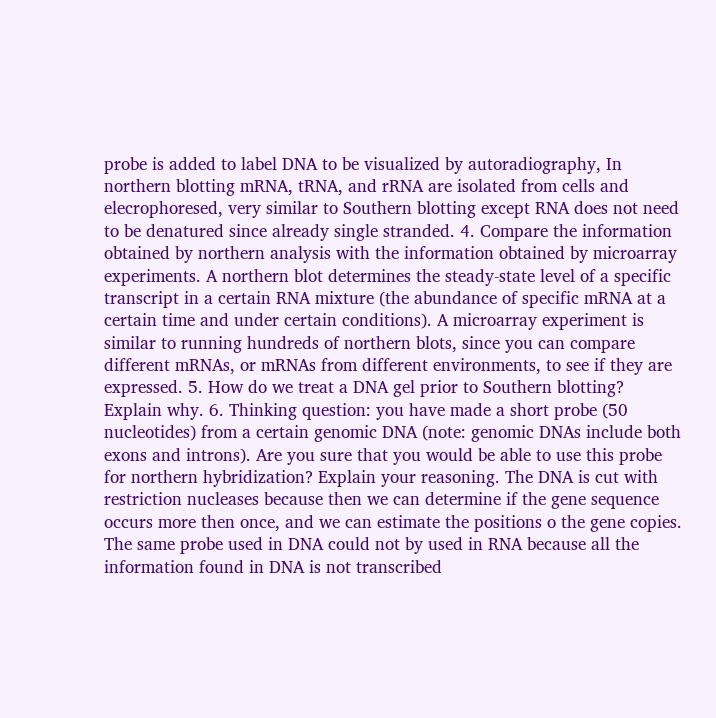probe is added to label DNA to be visualized by autoradiography, In northern blotting mRNA, tRNA, and rRNA are isolated from cells and elecrophoresed, very similar to Southern blotting except RNA does not need to be denatured since already single stranded. 4. Compare the information obtained by northern analysis with the information obtained by microarray experiments. A northern blot determines the steady-state level of a specific transcript in a certain RNA mixture (the abundance of specific mRNA at a certain time and under certain conditions). A microarray experiment is similar to running hundreds of northern blots, since you can compare different mRNAs, or mRNAs from different environments, to see if they are expressed. 5. How do we treat a DNA gel prior to Southern blotting? Explain why. 6. Thinking question: you have made a short probe (50 nucleotides) from a certain genomic DNA (note: genomic DNAs include both exons and introns). Are you sure that you would be able to use this probe for northern hybridization? Explain your reasoning. The DNA is cut with restriction nucleases because then we can determine if the gene sequence occurs more then once, and we can estimate the positions o the gene copies. The same probe used in DNA could not by used in RNA because all the information found in DNA is not transcribed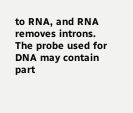to RNA, and RNA removes introns. The probe used for DNA may contain part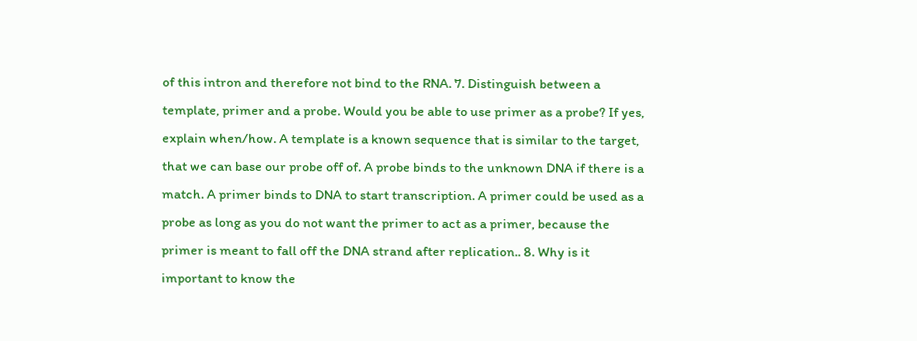of this intron and therefore not bind to the RNA. 7. Distinguish between a template, primer and a probe. Would you be able to use primer as a probe? If yes, explain when/how. A template is a known sequence that is similar to the target, that we can base our probe off of. A probe binds to the unknown DNA if there is a match. A primer binds to DNA to start transcription. A primer could be used as a probe as long as you do not want the primer to act as a primer, because the primer is meant to fall off the DNA strand after replication.. 8. Why is it important to know the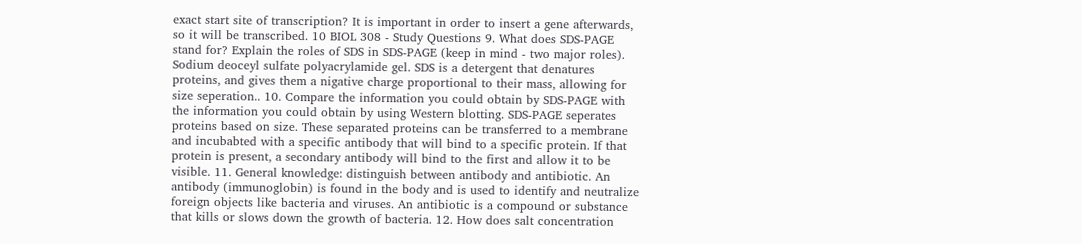exact start site of transcription? It is important in order to insert a gene afterwards, so it will be transcribed. 10 BIOL 308 - Study Questions 9. What does SDS-PAGE stand for? Explain the roles of SDS in SDS-PAGE (keep in mind - two major roles). Sodium deoceyl sulfate polyacrylamide gel. SDS is a detergent that denatures proteins, and gives them a nigative charge proportional to their mass, allowing for size seperation.. 10. Compare the information you could obtain by SDS-PAGE with the information you could obtain by using Western blotting. SDS-PAGE seperates proteins based on size. These separated proteins can be transferred to a membrane and incubabted with a specific antibody that will bind to a specific protein. If that protein is present, a secondary antibody will bind to the first and allow it to be visible. 11. General knowledge: distinguish between antibody and antibiotic. An antibody (immunoglobin) is found in the body and is used to identify and neutralize foreign objects like bacteria and viruses. An antibiotic is a compound or substance that kills or slows down the growth of bacteria. 12. How does salt concentration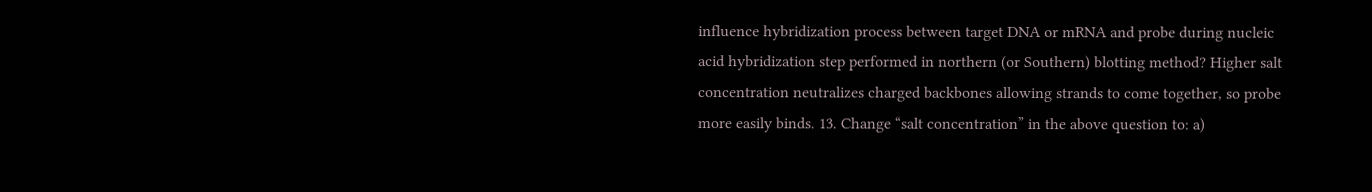influence hybridization process between target DNA or mRNA and probe during nucleic acid hybridization step performed in northern (or Southern) blotting method? Higher salt concentration neutralizes charged backbones allowing strands to come together, so probe more easily binds. 13. Change “salt concentration” in the above question to: a)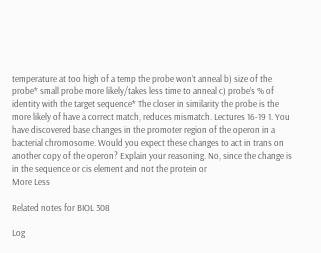temperature at too high of a temp the probe won’t anneal b) size of the probe* small probe more likely/takes less time to anneal c) probe’s % of identity with the target sequence* The closer in similarity the probe is the more likely of have a correct match, reduces mismatch. Lectures 16-19 1. You have discovered base changes in the promoter region of the operon in a bacterial chromosome. Would you expect these changes to act in trans on another copy of the operon? Explain your reasoning. No, since the change is in the sequence or cis element and not the protein or
More Less

Related notes for BIOL 308

Log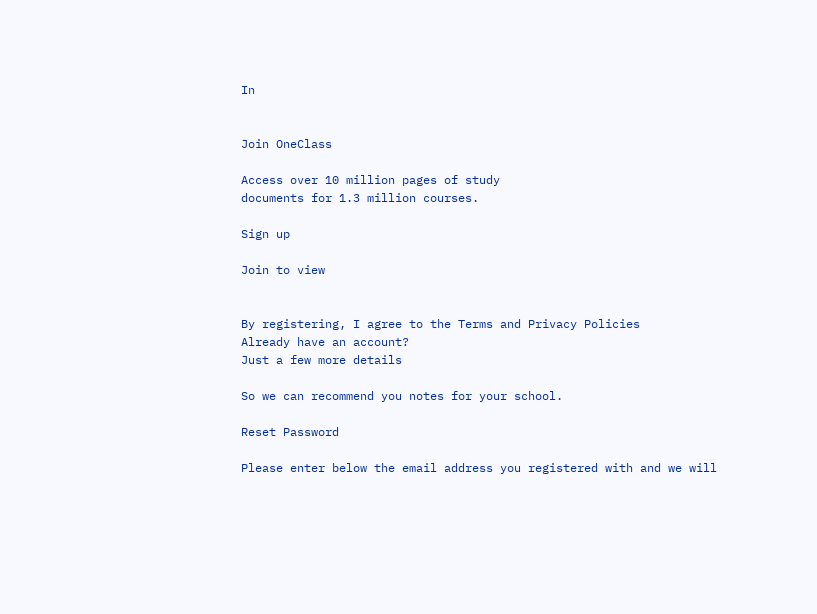In


Join OneClass

Access over 10 million pages of study
documents for 1.3 million courses.

Sign up

Join to view


By registering, I agree to the Terms and Privacy Policies
Already have an account?
Just a few more details

So we can recommend you notes for your school.

Reset Password

Please enter below the email address you registered with and we will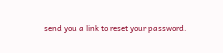send you a link to reset your password.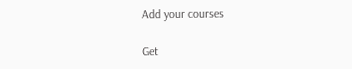Add your courses

Get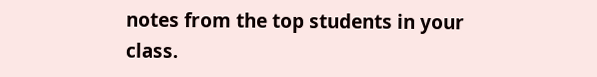notes from the top students in your class.